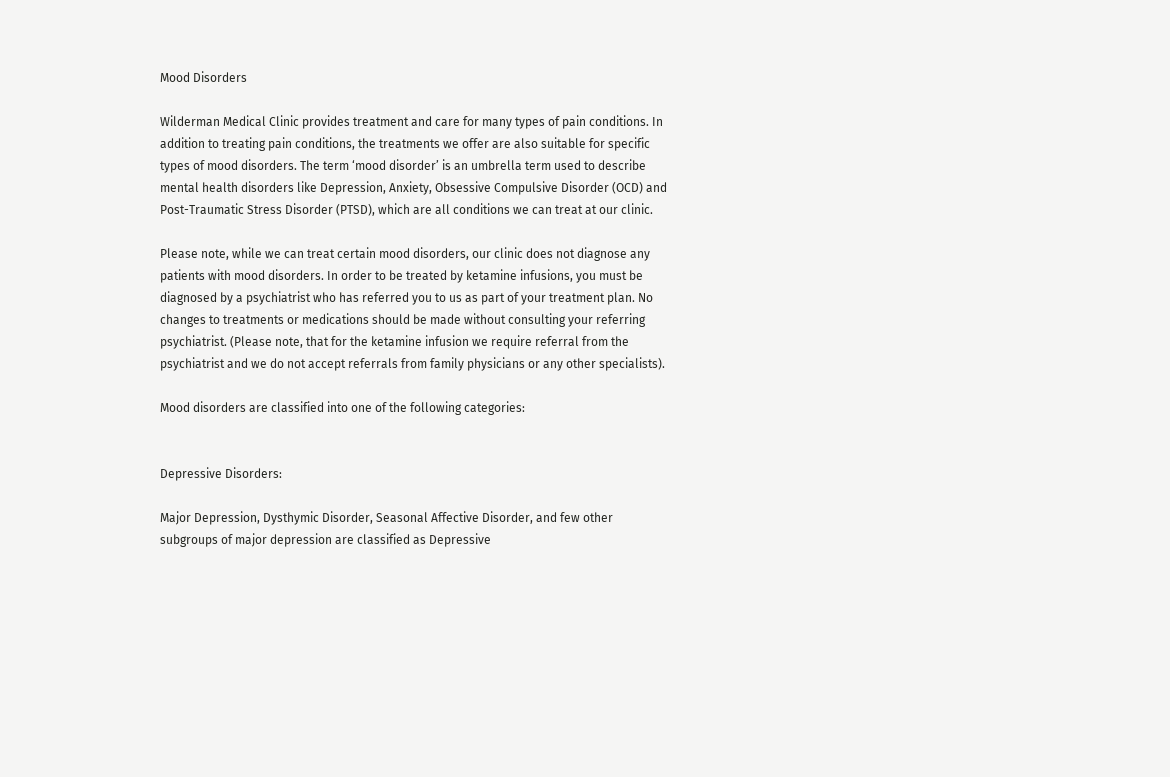Mood Disorders

Wilderman Medical Clinic provides treatment and care for many types of pain conditions. In addition to treating pain conditions, the treatments we offer are also suitable for specific types of mood disorders. The term ‘mood disorder’ is an umbrella term used to describe mental health disorders like Depression, Anxiety, Obsessive Compulsive Disorder (OCD) and Post-Traumatic Stress Disorder (PTSD), which are all conditions we can treat at our clinic.

Please note, while we can treat certain mood disorders, our clinic does not diagnose any patients with mood disorders. In order to be treated by ketamine infusions, you must be diagnosed by a psychiatrist who has referred you to us as part of your treatment plan. No changes to treatments or medications should be made without consulting your referring psychiatrist. (Please note, that for the ketamine infusion we require referral from the psychiatrist and we do not accept referrals from family physicians or any other specialists).

Mood disorders are classified into one of the following categories:


Depressive Disorders:

Major Depression, Dysthymic Disorder, Seasonal Affective Disorder, and few other subgroups of major depression are classified as Depressive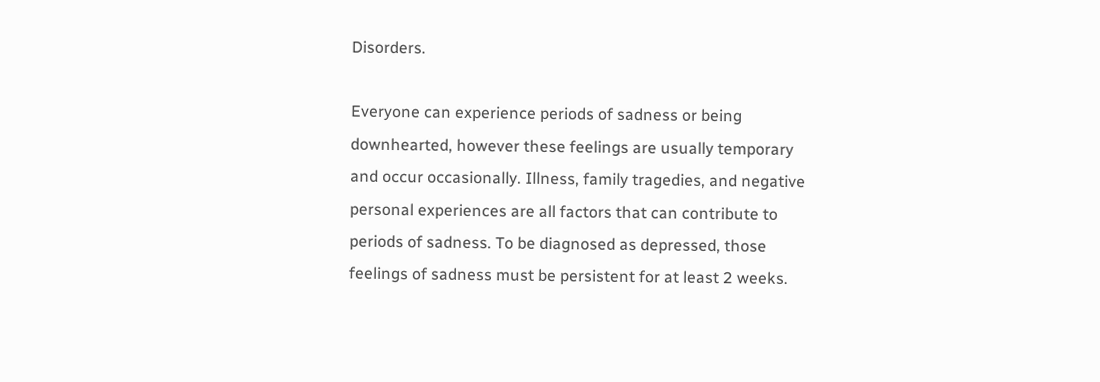Disorders.

Everyone can experience periods of sadness or being downhearted, however these feelings are usually temporary and occur occasionally. Illness, family tragedies, and negative personal experiences are all factors that can contribute to periods of sadness. To be diagnosed as depressed, those feelings of sadness must be persistent for at least 2 weeks.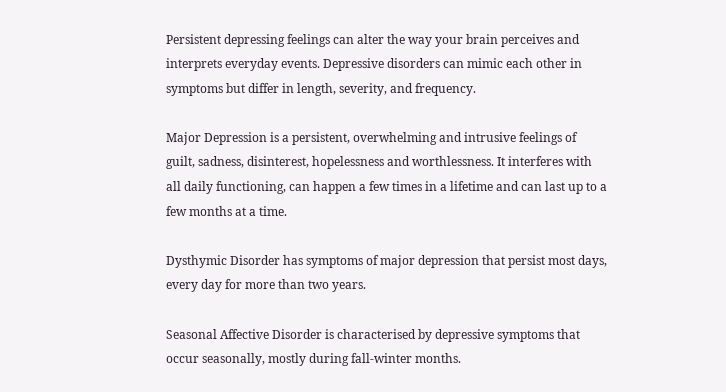Persistent depressing feelings can alter the way your brain perceives and interprets everyday events. Depressive disorders can mimic each other in symptoms but differ in length, severity, and frequency.

Major Depression is a persistent, overwhelming and intrusive feelings of guilt, sadness, disinterest, hopelessness and worthlessness. It interferes with all daily functioning, can happen a few times in a lifetime and can last up to a few months at a time.

Dysthymic Disorder has symptoms of major depression that persist most days, every day for more than two years.

Seasonal Affective Disorder is characterised by depressive symptoms that occur seasonally, mostly during fall-winter months.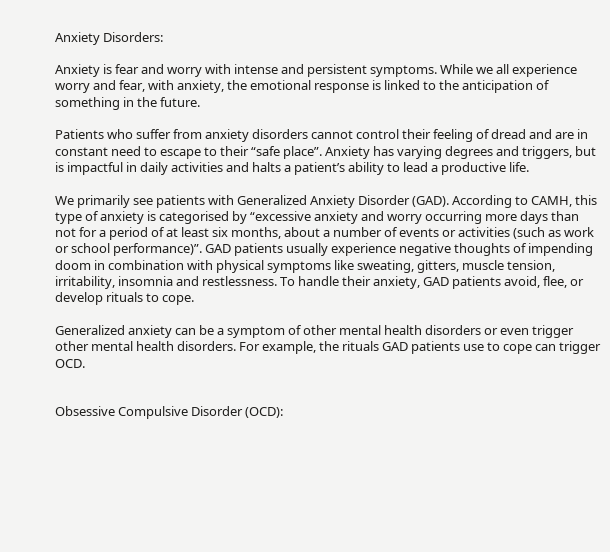Anxiety Disorders:

Anxiety is fear and worry with intense and persistent symptoms. While we all experience worry and fear, with anxiety, the emotional response is linked to the anticipation of something in the future.

Patients who suffer from anxiety disorders cannot control their feeling of dread and are in constant need to escape to their “safe place”. Anxiety has varying degrees and triggers, but is impactful in daily activities and halts a patient’s ability to lead a productive life.

We primarily see patients with Generalized Anxiety Disorder (GAD). According to CAMH, this type of anxiety is categorised by “excessive anxiety and worry occurring more days than not for a period of at least six months, about a number of events or activities (such as work or school performance)”. GAD patients usually experience negative thoughts of impending doom in combination with physical symptoms like sweating, gitters, muscle tension, irritability, insomnia and restlessness. To handle their anxiety, GAD patients avoid, flee, or develop rituals to cope.

Generalized anxiety can be a symptom of other mental health disorders or even trigger other mental health disorders. For example, the rituals GAD patients use to cope can trigger OCD.


Obsessive Compulsive Disorder (OCD):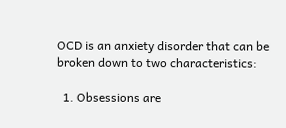OCD is an anxiety disorder that can be broken down to two characteristics:

  1. Obsessions are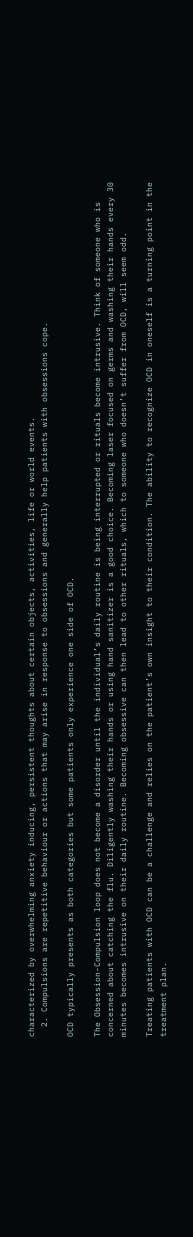characterized by overwhelming anxiety inducing, persistent thoughts about certain objects, activities, life or world events.
  2. Compulsions are repetitive behaviour or actions that may arise in response to obsessions and generally help patients with obsessions cope.

OCD typically presents as both categories but some patients only experience one side of OCD.

The Obsession-Compulsion loop does not become a disorder until the individual’s daily routine is being interrupted or rituals become intrusive. Think of someone who is concerned about catching the flu. Diligently washing their hands or using hand sanitizer is a good choice. Becoming laser focused on germs and washing their hands every 30 minutes becomes intrusive on their daily routine. Becoming obsessive can then lead to other rituals, which to someone who doesn’t suffer from OCD, will seem odd.

Treating patients with OCD can be a challenge and relies on the patient’s own insight to their condition. The ability to recognize OCD in oneself is a turning point in the treatment plan.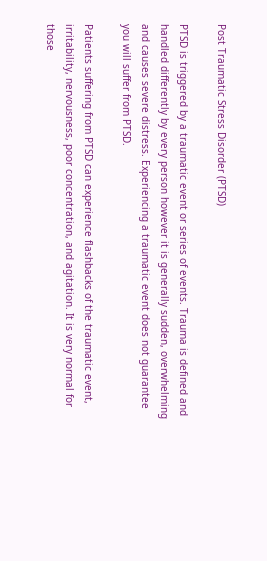Post Traumatic Stress Disorder (PTSD)

PTSD is triggered by a traumatic event or series of events. Trauma is defined and handled differently by every person however it is generally sudden, overwhelming and causes severe distress. Experiencing a traumatic event does not guarantee you will suffer from PTSD.

Patients suffering from PTSD can experience flashbacks of the traumatic event, irritability, nervousness, poor concentration, and agitation. It is very normal for those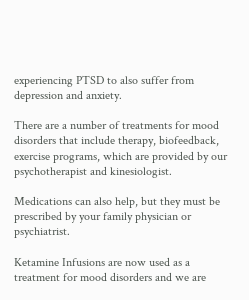experiencing PTSD to also suffer from depression and anxiety.

There are a number of treatments for mood disorders that include therapy, biofeedback, exercise programs, which are provided by our psychotherapist and kinesiologist.

Medications can also help, but they must be prescribed by your family physician or psychiatrist.

Ketamine Infusions are now used as a treatment for mood disorders and we are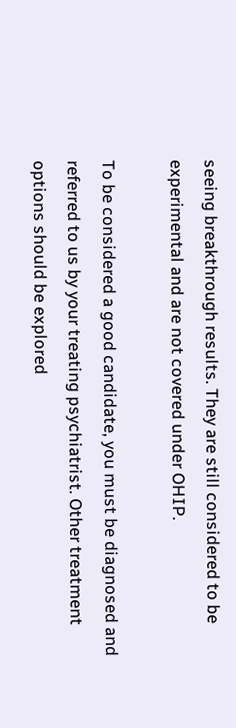seeing breakthrough results. They are still considered to be experimental and are not covered under OHIP.

To be considered a good candidate, you must be diagnosed and referred to us by your treating psychiatrist. Other treatment options should be explored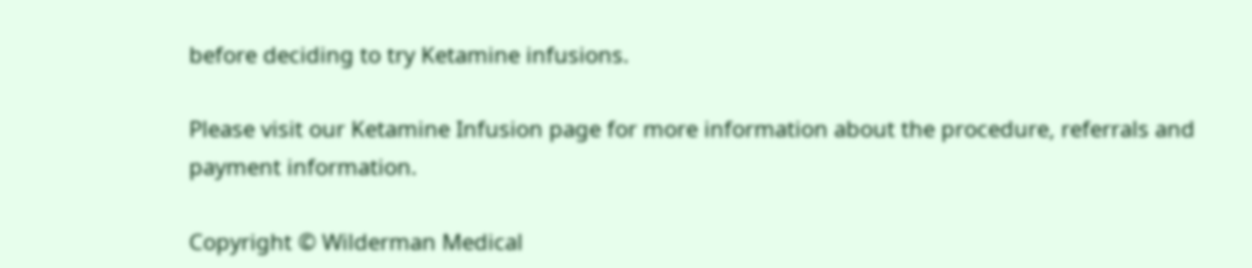before deciding to try Ketamine infusions.

Please visit our Ketamine Infusion page for more information about the procedure, referrals and payment information.

Copyright © Wilderman Medical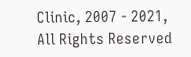Clinic, 2007 - 2021, All Rights Reserved